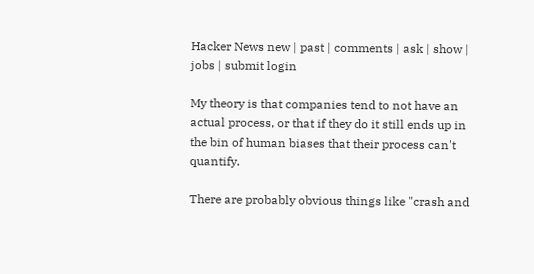Hacker News new | past | comments | ask | show | jobs | submit login

My theory is that companies tend to not have an actual process, or that if they do it still ends up in the bin of human biases that their process can't quantify.

There are probably obvious things like "crash and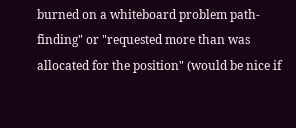burned on a whiteboard problem path-finding" or "requested more than was allocated for the position" (would be nice if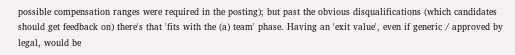possible compensation ranges were required in the posting); but past the obvious disqualifications (which candidates should get feedback on) there's that 'fits with the (a) team' phase. Having an 'exit value', even if generic / approved by legal, would be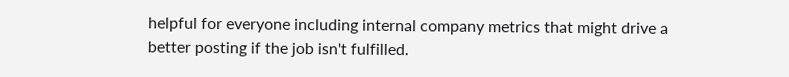helpful for everyone including internal company metrics that might drive a better posting if the job isn't fulfilled.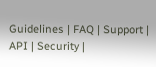Guidelines | FAQ | Support | API | Security |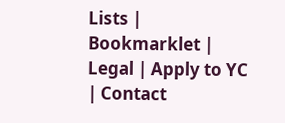Lists | Bookmarklet | Legal | Apply to YC | Contact